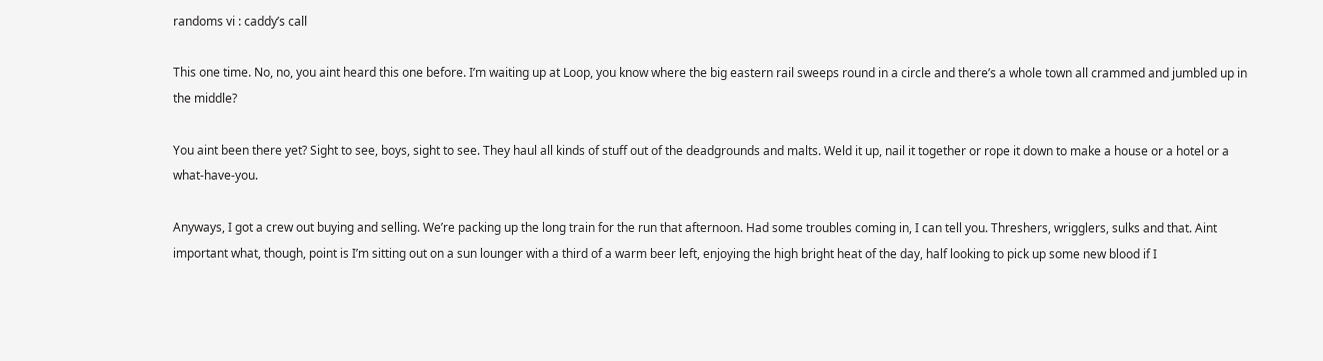randoms vi : caddy’s call

This one time. No, no, you aint heard this one before. I’m waiting up at Loop, you know where the big eastern rail sweeps round in a circle and there’s a whole town all crammed and jumbled up in the middle?

You aint been there yet? Sight to see, boys, sight to see. They haul all kinds of stuff out of the deadgrounds and malts. Weld it up, nail it together or rope it down to make a house or a hotel or a what-have-you.

Anyways, I got a crew out buying and selling. We’re packing up the long train for the run that afternoon. Had some troubles coming in, I can tell you. Threshers, wrigglers, sulks and that. Aint important what, though, point is I’m sitting out on a sun lounger with a third of a warm beer left, enjoying the high bright heat of the day, half looking to pick up some new blood if I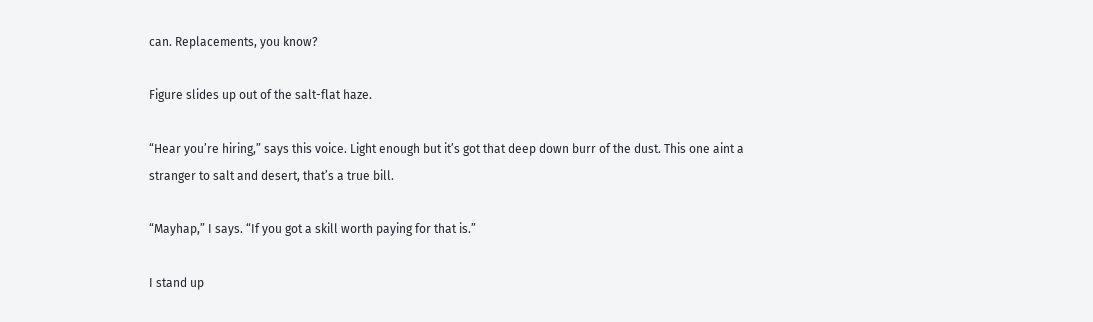can. Replacements, you know?

Figure slides up out of the salt-flat haze.

“Hear you’re hiring,” says this voice. Light enough but it’s got that deep down burr of the dust. This one aint a stranger to salt and desert, that’s a true bill.

“Mayhap,” I says. “If you got a skill worth paying for that is.”

I stand up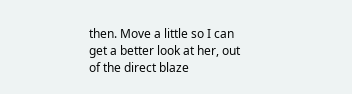then. Move a little so I can get a better look at her, out of the direct blaze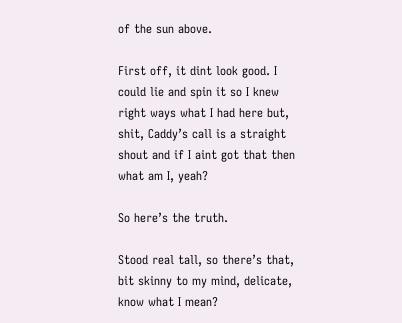of the sun above.

First off, it dint look good. I could lie and spin it so I knew right ways what I had here but, shit, Caddy’s call is a straight shout and if I aint got that then what am I, yeah?

So here’s the truth.

Stood real tall, so there’s that, bit skinny to my mind, delicate, know what I mean?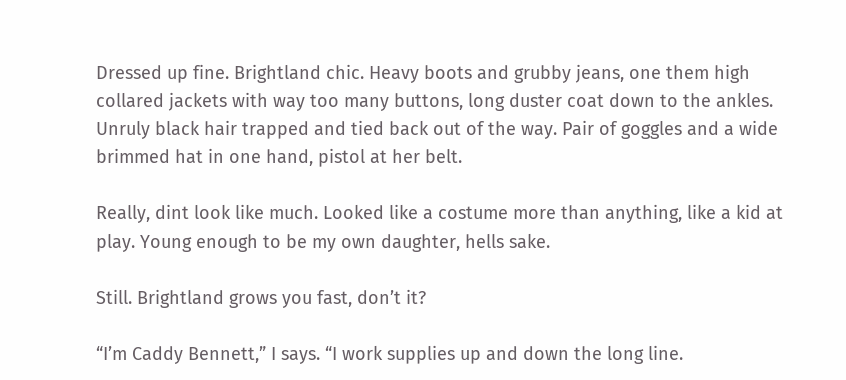Dressed up fine. Brightland chic. Heavy boots and grubby jeans, one them high collared jackets with way too many buttons, long duster coat down to the ankles. Unruly black hair trapped and tied back out of the way. Pair of goggles and a wide brimmed hat in one hand, pistol at her belt.

Really, dint look like much. Looked like a costume more than anything, like a kid at play. Young enough to be my own daughter, hells sake.

Still. Brightland grows you fast, don’t it?

“I’m Caddy Bennett,” I says. “I work supplies up and down the long line.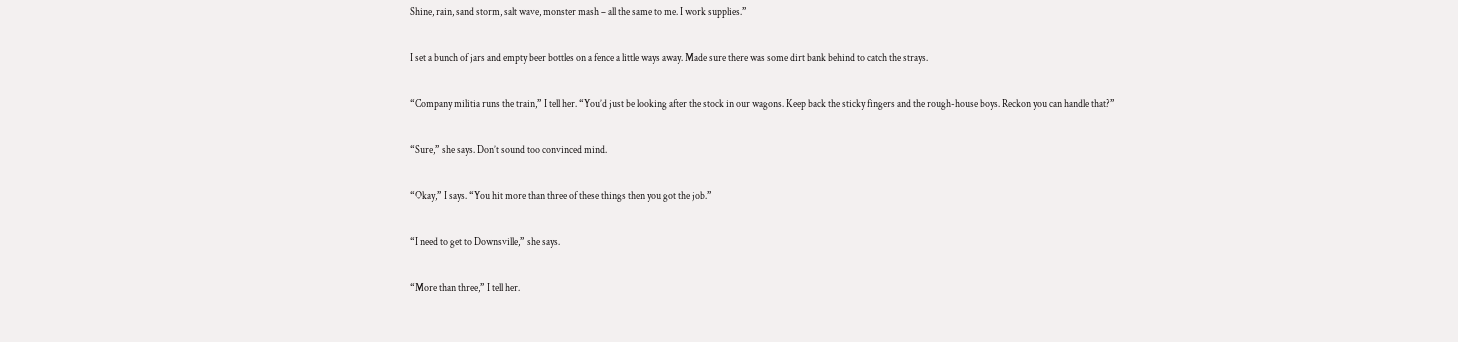Shine, rain, sand storm, salt wave, monster mash – all the same to me. I work supplies.”

I set a bunch of jars and empty beer bottles on a fence a little ways away. Made sure there was some dirt bank behind to catch the strays.

“Company militia runs the train,” I tell her. “You’d just be looking after the stock in our wagons. Keep back the sticky fingers and the rough-house boys. Reckon you can handle that?”

“Sure,” she says. Don’t sound too convinced mind.

“Okay,” I says. “You hit more than three of these things then you got the job.”

“I need to get to Downsville,” she says.

“More than three,” I tell her.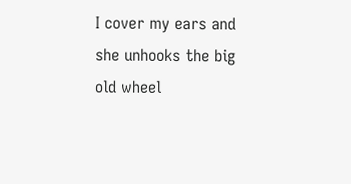I cover my ears and she unhooks the big old wheel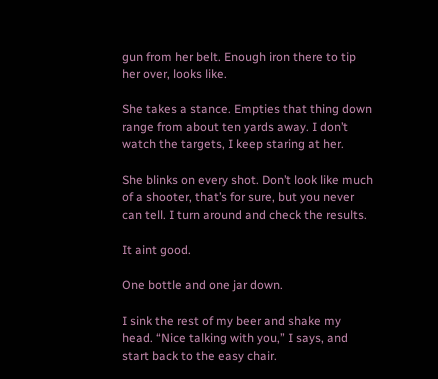gun from her belt. Enough iron there to tip her over, looks like.

She takes a stance. Empties that thing down range from about ten yards away. I don’t watch the targets, I keep staring at her.

She blinks on every shot. Don’t look like much of a shooter, that’s for sure, but you never can tell. I turn around and check the results.

It aint good.

One bottle and one jar down.

I sink the rest of my beer and shake my head. “Nice talking with you,” I says, and start back to the easy chair.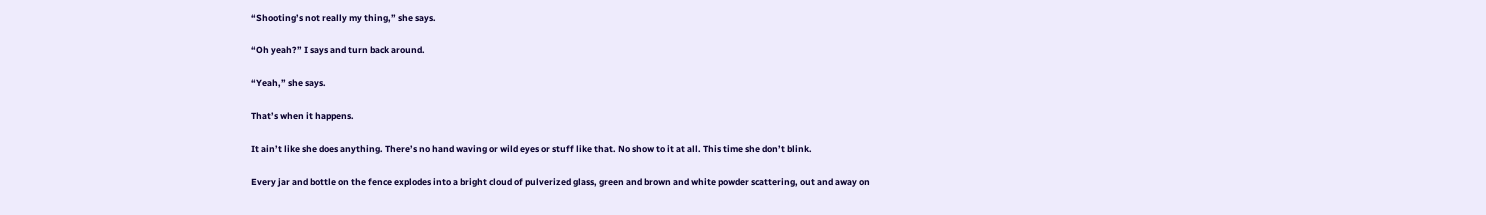“Shooting’s not really my thing,” she says.

“Oh yeah?” I says and turn back around.

“Yeah,” she says.

That’s when it happens.

It ain’t like she does anything. There’s no hand waving or wild eyes or stuff like that. No show to it at all. This time she don’t blink.

Every jar and bottle on the fence explodes into a bright cloud of pulverized glass, green and brown and white powder scattering, out and away on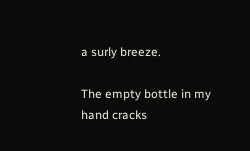a surly breeze.

The empty bottle in my hand cracks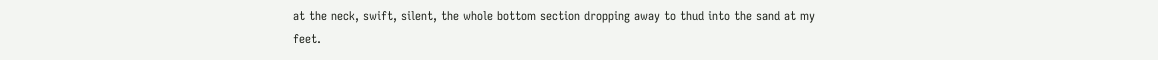at the neck, swift, silent, the whole bottom section dropping away to thud into the sand at my feet.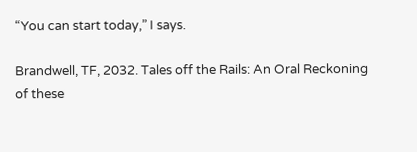“You can start today,” I says.

Brandwell, TF, 2032. Tales off the Rails: An Oral Reckoning of these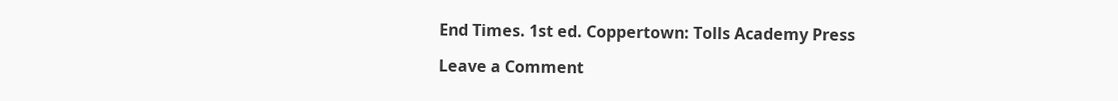End Times. 1st ed. Coppertown: Tolls Academy Press

Leave a Comment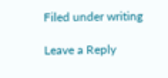Filed under writing

Leave a Reply